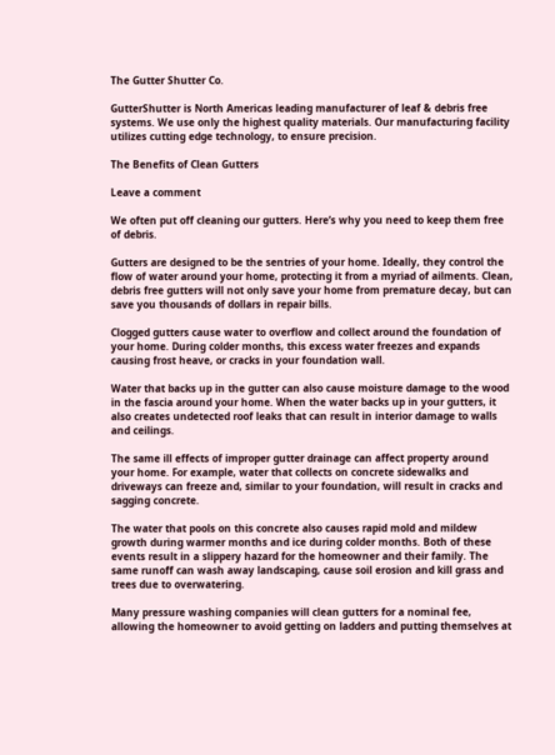The Gutter Shutter Co.

GutterShutter is North Americas leading manufacturer of leaf & debris free systems. We use only the highest quality materials. Our manufacturing facility utilizes cutting edge technology, to ensure precision.

The Benefits of Clean Gutters

Leave a comment

We often put off cleaning our gutters. Here’s why you need to keep them free of debris.

Gutters are designed to be the sentries of your home. Ideally, they control the flow of water around your home, protecting it from a myriad of ailments. Clean, debris free gutters will not only save your home from premature decay, but can save you thousands of dollars in repair bills.

Clogged gutters cause water to overflow and collect around the foundation of your home. During colder months, this excess water freezes and expands causing frost heave, or cracks in your foundation wall.

Water that backs up in the gutter can also cause moisture damage to the wood in the fascia around your home. When the water backs up in your gutters, it also creates undetected roof leaks that can result in interior damage to walls and ceilings.

The same ill effects of improper gutter drainage can affect property around your home. For example, water that collects on concrete sidewalks and driveways can freeze and, similar to your foundation, will result in cracks and sagging concrete.

The water that pools on this concrete also causes rapid mold and mildew growth during warmer months and ice during colder months. Both of these events result in a slippery hazard for the homeowner and their family. The same runoff can wash away landscaping, cause soil erosion and kill grass and trees due to overwatering.

Many pressure washing companies will clean gutters for a nominal fee, allowing the homeowner to avoid getting on ladders and putting themselves at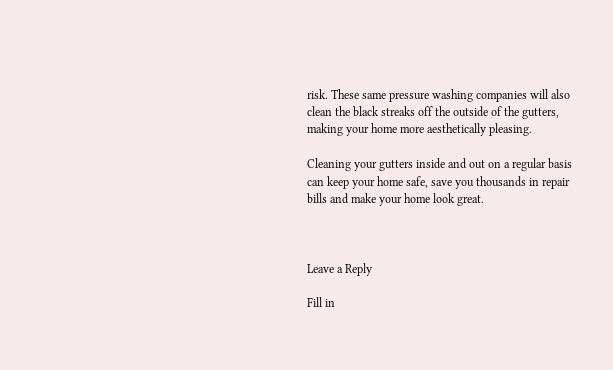risk. These same pressure washing companies will also clean the black streaks off the outside of the gutters, making your home more aesthetically pleasing.

Cleaning your gutters inside and out on a regular basis can keep your home safe, save you thousands in repair bills and make your home look great.



Leave a Reply

Fill in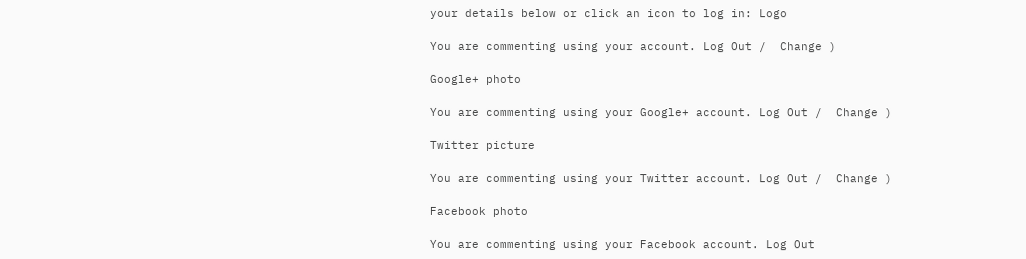your details below or click an icon to log in: Logo

You are commenting using your account. Log Out /  Change )

Google+ photo

You are commenting using your Google+ account. Log Out /  Change )

Twitter picture

You are commenting using your Twitter account. Log Out /  Change )

Facebook photo

You are commenting using your Facebook account. Log Out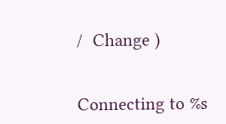/  Change )


Connecting to %s